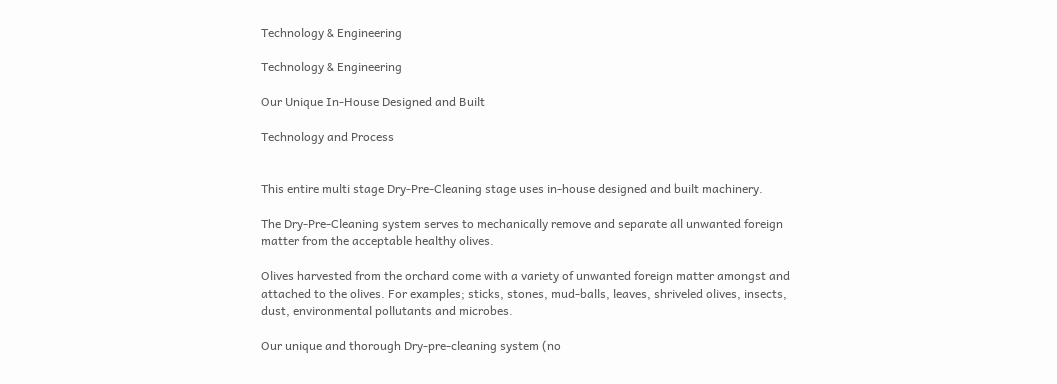Technology & Engineering

Technology & Engineering

Our Unique In-House Designed and Built

Technology and Process


This entire multi stage Dry-Pre-Cleaning stage uses in-house designed and built machinery.

The Dry-Pre-Cleaning system serves to mechanically remove and separate all unwanted foreign matter from the acceptable healthy olives.

Olives harvested from the orchard come with a variety of unwanted foreign matter amongst and attached to the olives. For examples; sticks, stones, mud-balls, leaves, shriveled olives, insects, dust, environmental pollutants and microbes.

Our unique and thorough Dry-pre-cleaning system (no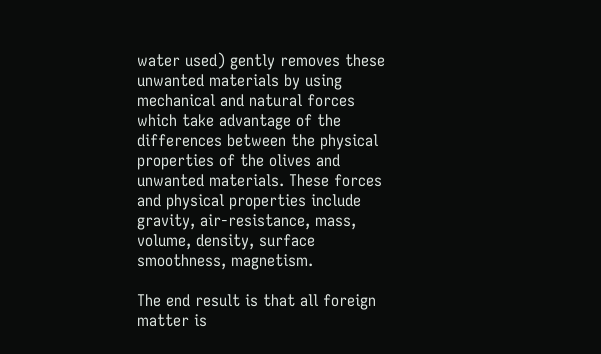water used) gently removes these unwanted materials by using mechanical and natural forces which take advantage of the differences between the physical properties of the olives and unwanted materials. These forces and physical properties include gravity, air-resistance, mass, volume, density, surface smoothness, magnetism.

The end result is that all foreign matter is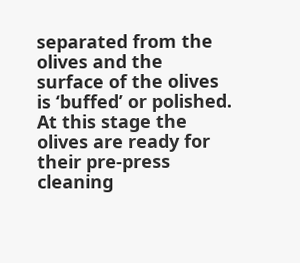separated from the olives and the surface of the olives is ‘buffed’ or polished. At this stage the olives are ready for their pre-press cleaning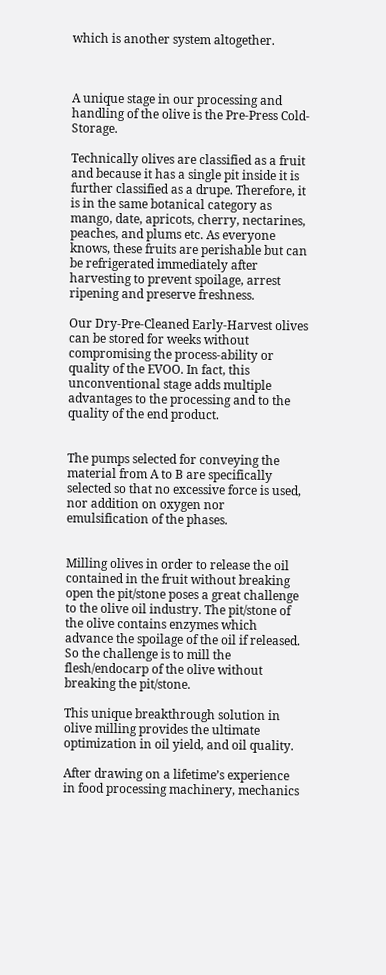which is another system altogether.



A unique stage in our processing and handling of the olive is the Pre-Press Cold-Storage.

Technically olives are classified as a fruit and because it has a single pit inside it is further classified as a drupe. Therefore, it is in the same botanical category as mango, date, apricots, cherry, nectarines, peaches, and plums etc. As everyone knows, these fruits are perishable but can be refrigerated immediately after harvesting to prevent spoilage, arrest ripening and preserve freshness.

Our Dry-Pre-Cleaned Early-Harvest olives can be stored for weeks without compromising the process-ability or quality of the EVOO. In fact, this unconventional stage adds multiple advantages to the processing and to the quality of the end product.


The pumps selected for conveying the material from A to B are specifically selected so that no excessive force is used, nor addition on oxygen nor emulsification of the phases.


Milling olives in order to release the oil contained in the fruit without breaking open the pit/stone poses a great challenge to the olive oil industry. The pit/stone of the olive contains enzymes which advance the spoilage of the oil if released. So the challenge is to mill the flesh/endocarp of the olive without breaking the pit/stone.

This unique breakthrough solution in olive milling provides the ultimate optimization in oil yield, and oil quality.

After drawing on a lifetime’s experience in food processing machinery, mechanics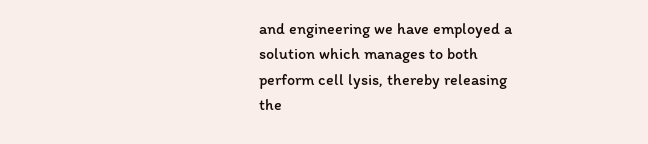and engineering we have employed a solution which manages to both perform cell lysis, thereby releasing the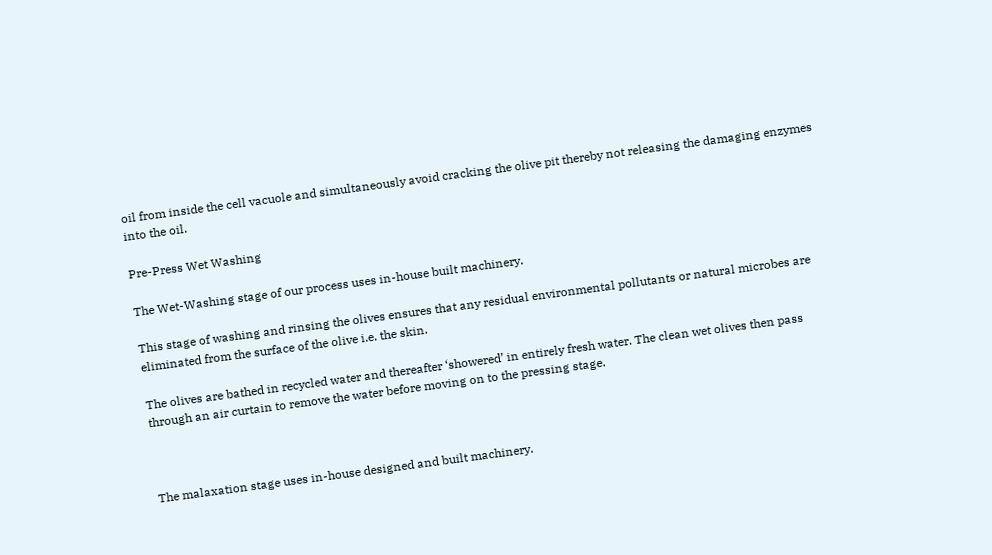oil from inside the cell vacuole and simultaneously avoid cracking the olive pit thereby not releasing the damaging enzymes into the oil.

Pre-Press Wet Washing

The Wet-Washing stage of our process uses in-house built machinery.

This stage of washing and rinsing the olives ensures that any residual environmental pollutants or natural microbes are eliminated from the surface of the olive i.e. the skin.

The olives are bathed in recycled water and thereafter ‘showered’ in entirely fresh water. The clean wet olives then pass through an air curtain to remove the water before moving on to the pressing stage.



The malaxation stage uses in-house designed and built machinery.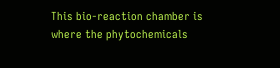This bio-reaction chamber is where the phytochemicals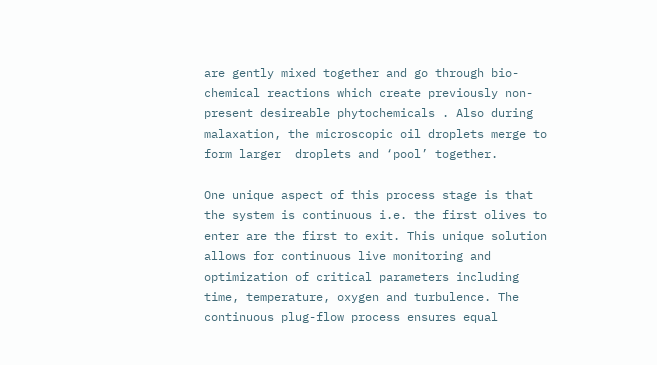are gently mixed together and go through bio-chemical reactions which create previously non-present desireable phytochemicals . Also during malaxation, the microscopic oil droplets merge to form larger  droplets and ‘pool’ together.

One unique aspect of this process stage is that the system is continuous i.e. the first olives to enter are the first to exit. This unique solution allows for continuous live monitoring and optimization of critical parameters including time, temperature, oxygen and turbulence. The continuous plug-flow process ensures equal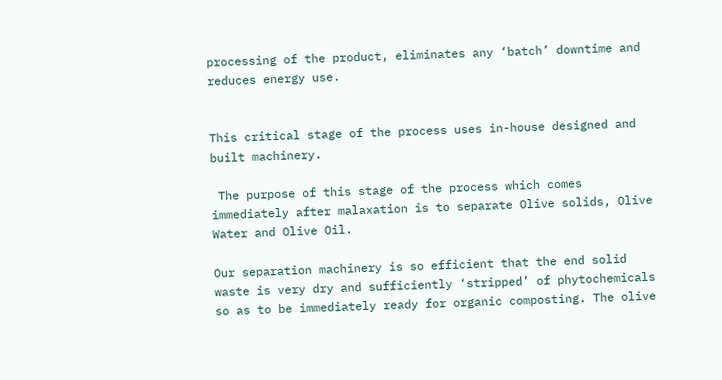processing of the product, eliminates any ‘batch’ downtime and reduces energy use.


This critical stage of the process uses in-house designed and built machinery.

 The purpose of this stage of the process which comes immediately after malaxation is to separate Olive solids, Olive Water and Olive Oil.

Our separation machinery is so efficient that the end solid waste is very dry and sufficiently ‘stripped’ of phytochemicals so as to be immediately ready for organic composting. The olive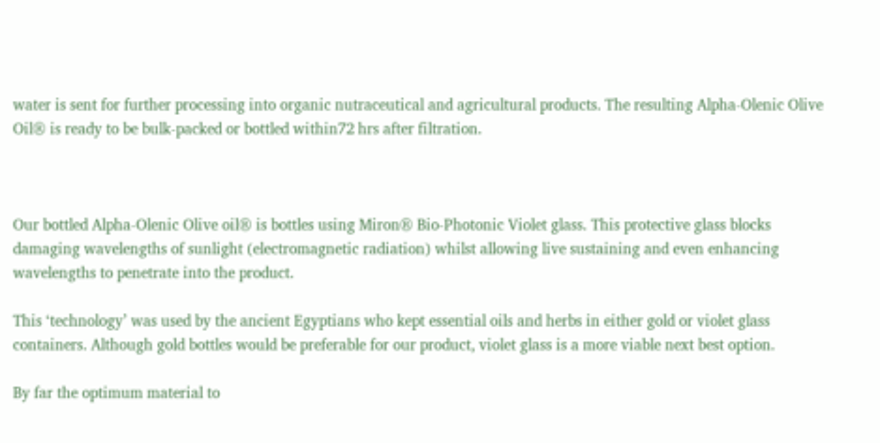water is sent for further processing into organic nutraceutical and agricultural products. The resulting Alpha-Olenic Olive Oil® is ready to be bulk-packed or bottled within72 hrs after filtration.



Our bottled Alpha-Olenic Olive oil® is bottles using Miron® Bio-Photonic Violet glass. This protective glass blocks damaging wavelengths of sunlight (electromagnetic radiation) whilst allowing live sustaining and even enhancing wavelengths to penetrate into the product.

This ‘technology’ was used by the ancient Egyptians who kept essential oils and herbs in either gold or violet glass containers. Although gold bottles would be preferable for our product, violet glass is a more viable next best option.

By far the optimum material to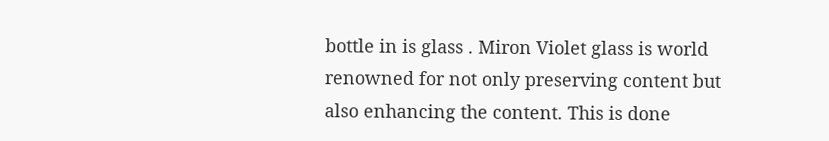bottle in is glass . Miron Violet glass is world renowned for not only preserving content but also enhancing the content. This is done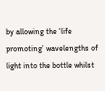by allowing the ‘life promoting’ wavelengths of light into the bottle whilst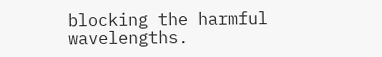blocking the harmful wavelengths.